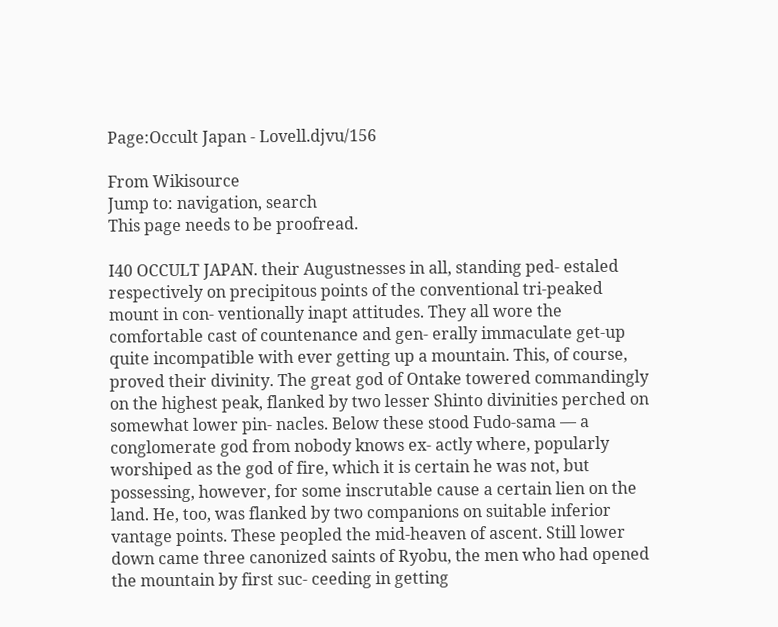Page:Occult Japan - Lovell.djvu/156

From Wikisource
Jump to: navigation, search
This page needs to be proofread.

I40 OCCULT JAPAN. their Augustnesses in all, standing ped- estaled respectively on precipitous points of the conventional tri-peaked mount in con- ventionally inapt attitudes. They all wore the comfortable cast of countenance and gen- erally immaculate get-up quite incompatible with ever getting up a mountain. This, of course, proved their divinity. The great god of Ontake towered commandingly on the highest peak, flanked by two lesser Shinto divinities perched on somewhat lower pin- nacles. Below these stood Fudo-sama — a conglomerate god from nobody knows ex- actly where, popularly worshiped as the god of fire, which it is certain he was not, but possessing, however, for some inscrutable cause a certain lien on the land. He, too, was flanked by two companions on suitable inferior vantage points. These peopled the mid-heaven of ascent. Still lower down came three canonized saints of Ryobu, the men who had opened the mountain by first suc- ceeding in getting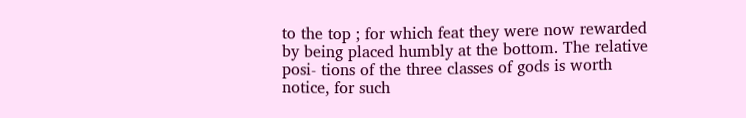to the top ; for which feat they were now rewarded by being placed humbly at the bottom. The relative posi- tions of the three classes of gods is worth notice, for such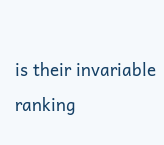is their invariable ranking